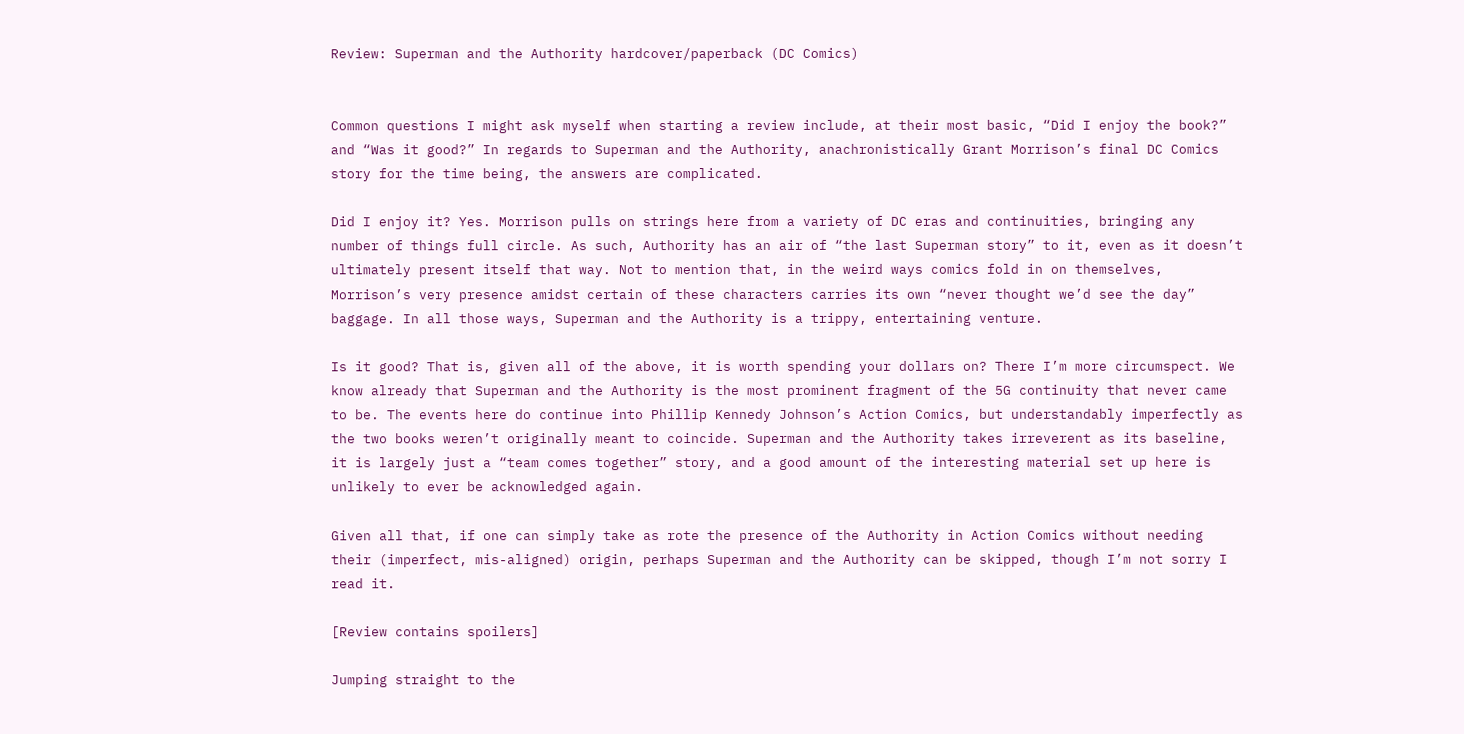Review: Superman and the Authority hardcover/paperback (DC Comics)


Common questions I might ask myself when starting a review include, at their most basic, “Did I enjoy the book?” and “Was it good?” In regards to Superman and the Authority, anachronistically Grant Morrison’s final DC Comics story for the time being, the answers are complicated.

Did I enjoy it? Yes. Morrison pulls on strings here from a variety of DC eras and continuities, bringing any number of things full circle. As such, Authority has an air of “the last Superman story” to it, even as it doesn’t ultimately present itself that way. Not to mention that, in the weird ways comics fold in on themselves, Morrison’s very presence amidst certain of these characters carries its own “never thought we’d see the day” baggage. In all those ways, Superman and the Authority is a trippy, entertaining venture.

Is it good? That is, given all of the above, it is worth spending your dollars on? There I’m more circumspect. We know already that Superman and the Authority is the most prominent fragment of the 5G continuity that never came to be. The events here do continue into Phillip Kennedy Johnson’s Action Comics, but understandably imperfectly as the two books weren’t originally meant to coincide. Superman and the Authority takes irreverent as its baseline, it is largely just a “team comes together” story, and a good amount of the interesting material set up here is unlikely to ever be acknowledged again.

Given all that, if one can simply take as rote the presence of the Authority in Action Comics without needing their (imperfect, mis-aligned) origin, perhaps Superman and the Authority can be skipped, though I’m not sorry I read it.

[Review contains spoilers]

Jumping straight to the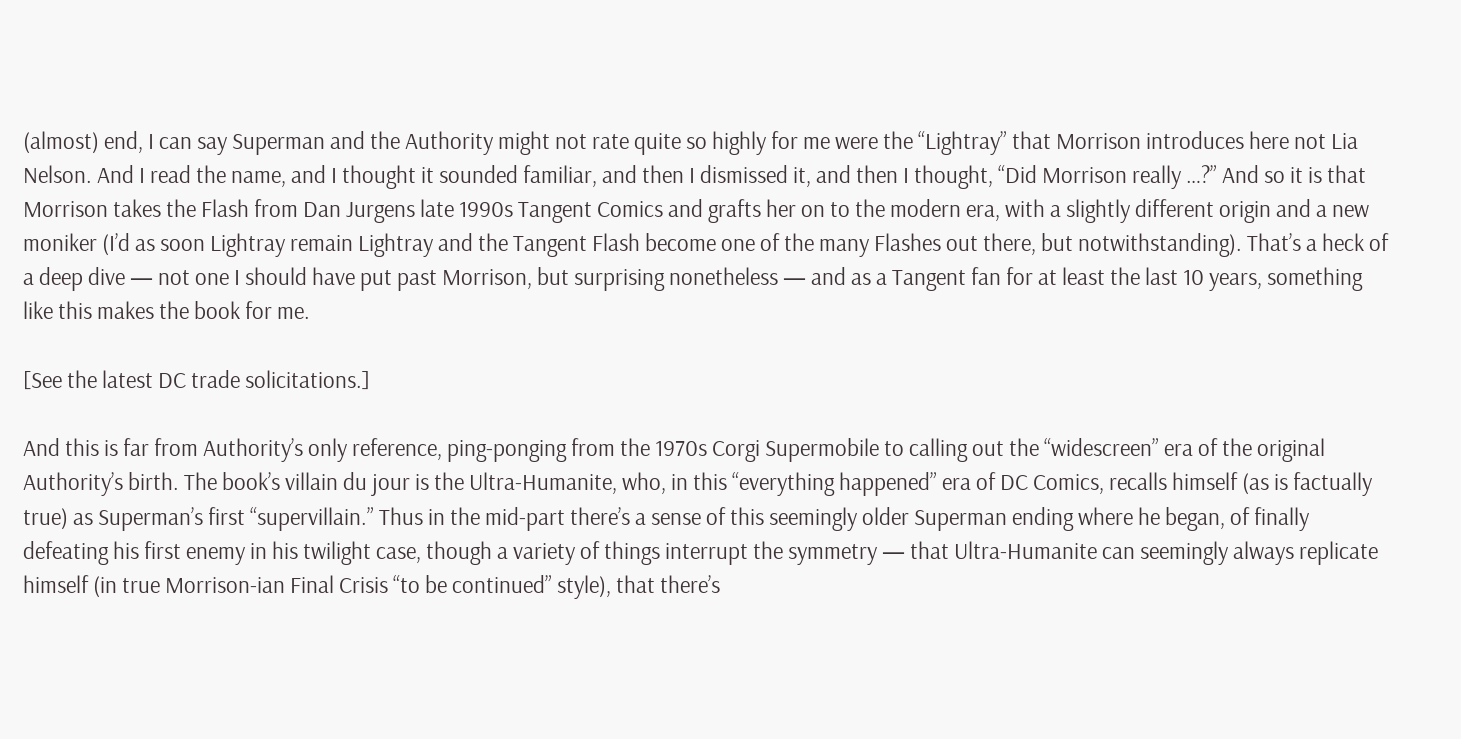(almost) end, I can say Superman and the Authority might not rate quite so highly for me were the “Lightray” that Morrison introduces here not Lia Nelson. And I read the name, and I thought it sounded familiar, and then I dismissed it, and then I thought, “Did Morrison really …?” And so it is that Morrison takes the Flash from Dan Jurgens late 1990s Tangent Comics and grafts her on to the modern era, with a slightly different origin and a new moniker (I’d as soon Lightray remain Lightray and the Tangent Flash become one of the many Flashes out there, but notwithstanding). That’s a heck of a deep dive — not one I should have put past Morrison, but surprising nonetheless — and as a Tangent fan for at least the last 10 years, something like this makes the book for me.

[See the latest DC trade solicitations.]

And this is far from Authority’s only reference, ping-ponging from the 1970s Corgi Supermobile to calling out the “widescreen” era of the original Authority’s birth. The book’s villain du jour is the Ultra-Humanite, who, in this “everything happened” era of DC Comics, recalls himself (as is factually true) as Superman’s first “supervillain.” Thus in the mid-part there’s a sense of this seemingly older Superman ending where he began, of finally defeating his first enemy in his twilight case, though a variety of things interrupt the symmetry — that Ultra-Humanite can seemingly always replicate himself (in true Morrison-ian Final Crisis “to be continued” style), that there’s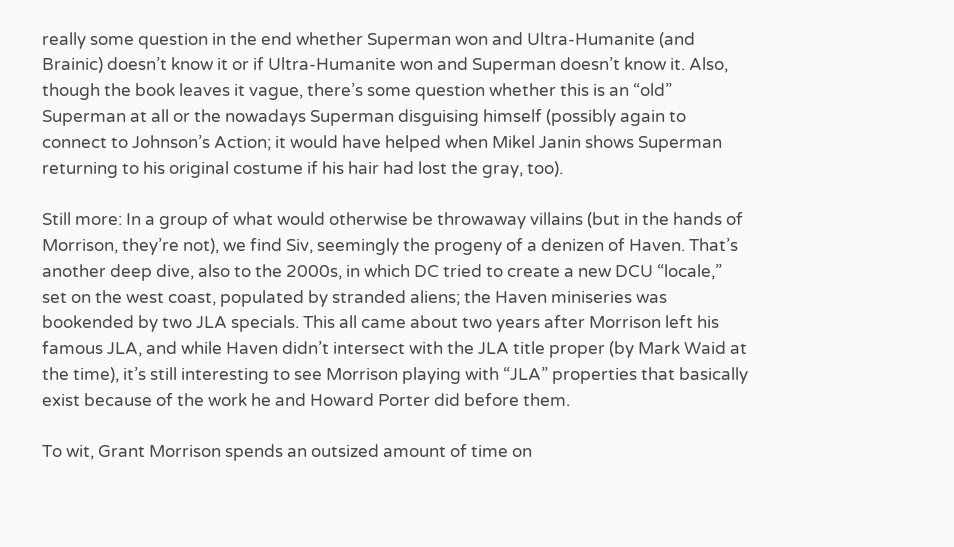really some question in the end whether Superman won and Ultra-Humanite (and Brainic) doesn’t know it or if Ultra-Humanite won and Superman doesn’t know it. Also, though the book leaves it vague, there’s some question whether this is an “old” Superman at all or the nowadays Superman disguising himself (possibly again to connect to Johnson’s Action; it would have helped when Mikel Janin shows Superman returning to his original costume if his hair had lost the gray, too).

Still more: In a group of what would otherwise be throwaway villains (but in the hands of Morrison, they’re not), we find Siv, seemingly the progeny of a denizen of Haven. That’s another deep dive, also to the 2000s, in which DC tried to create a new DCU “locale,” set on the west coast, populated by stranded aliens; the Haven miniseries was bookended by two JLA specials. This all came about two years after Morrison left his famous JLA, and while Haven didn’t intersect with the JLA title proper (by Mark Waid at the time), it’s still interesting to see Morrison playing with “JLA” properties that basically exist because of the work he and Howard Porter did before them.

To wit, Grant Morrison spends an outsized amount of time on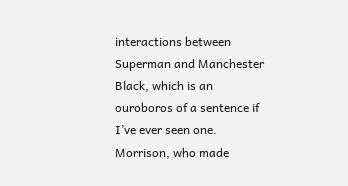interactions between Superman and Manchester Black, which is an ouroboros of a sentence if I’ve ever seen one. Morrison, who made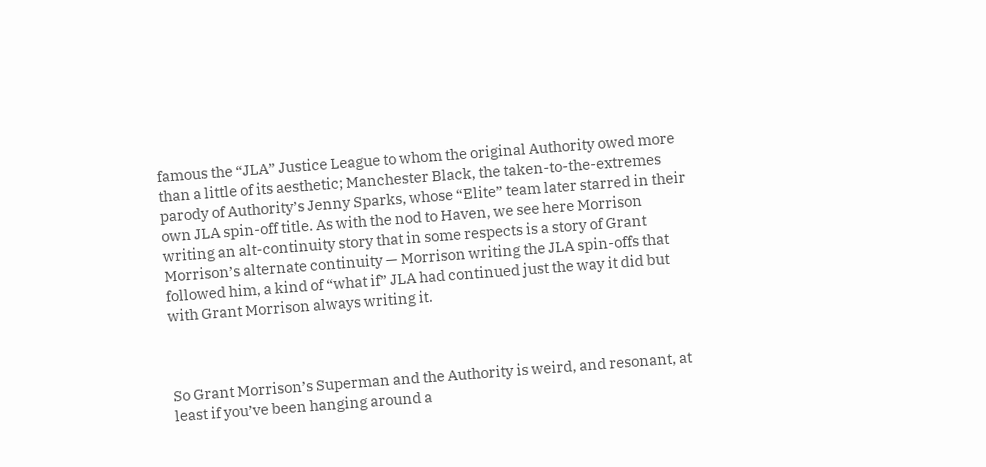famous the “JLA” Justice League to whom the original Authority owed more than a little of its aesthetic; Manchester Black, the taken-to-the-extremes parody of Authority’s Jenny Sparks, whose “Elite” team later starred in their own JLA spin-off title. As with the nod to Haven, we see here Morrison writing an alt-continuity story that in some respects is a story of Grant Morrison’s alternate continuity — Morrison writing the JLA spin-offs that followed him, a kind of “what if” JLA had continued just the way it did but with Grant Morrison always writing it.



So Grant Morrison’s Superman and the Authority is weird, and resonant, at least if you’ve been hanging around a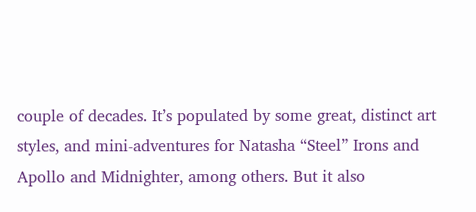couple of decades. It’s populated by some great, distinct art styles, and mini-adventures for Natasha “Steel” Irons and Apollo and Midnighter, among others. But it also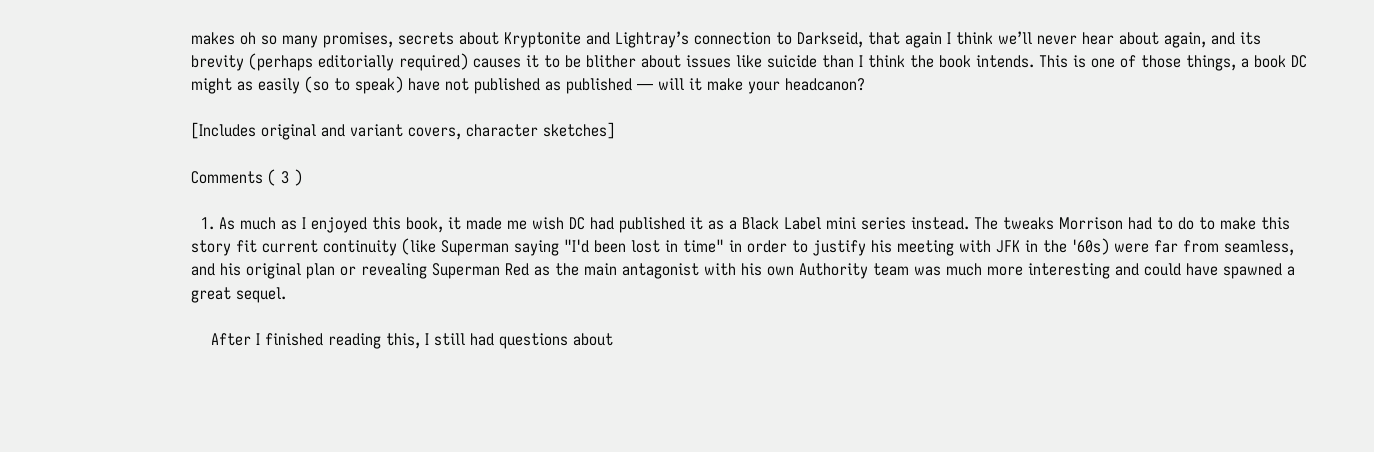makes oh so many promises, secrets about Kryptonite and Lightray’s connection to Darkseid, that again I think we’ll never hear about again, and its brevity (perhaps editorially required) causes it to be blither about issues like suicide than I think the book intends. This is one of those things, a book DC might as easily (so to speak) have not published as published — will it make your headcanon?

[Includes original and variant covers, character sketches]

Comments ( 3 )

  1. As much as I enjoyed this book, it made me wish DC had published it as a Black Label mini series instead. The tweaks Morrison had to do to make this story fit current continuity (like Superman saying "I'd been lost in time" in order to justify his meeting with JFK in the '60s) were far from seamless, and his original plan or revealing Superman Red as the main antagonist with his own Authority team was much more interesting and could have spawned a great sequel.

    After I finished reading this, I still had questions about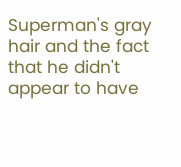Superman's gray hair and the fact that he didn't appear to have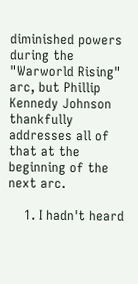diminished powers during the "Warworld Rising" arc, but Phillip Kennedy Johnson thankfully addresses all of that at the beginning of the next arc.

    1. I hadn't heard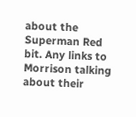about the Superman Red bit. Any links to Morrison talking about their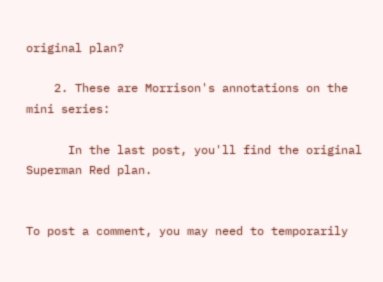original plan?

    2. These are Morrison's annotations on the mini series:

      In the last post, you'll find the original Superman Red plan.


To post a comment, you may need to temporarily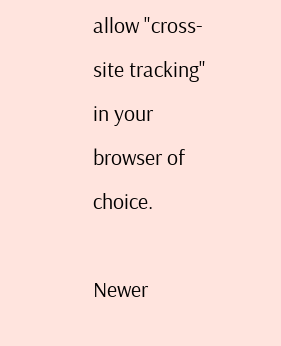allow "cross-site tracking" in your browser of choice.

Newer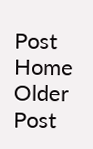Post Home Older Post